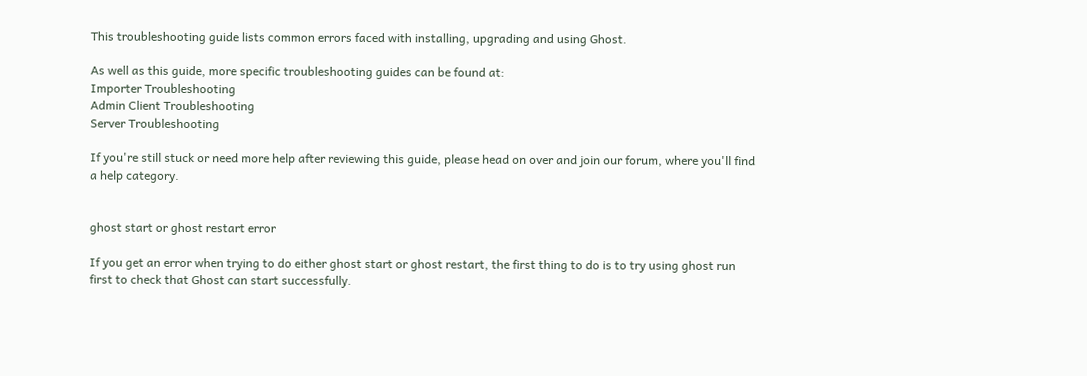This troubleshooting guide lists common errors faced with installing, upgrading and using Ghost.

As well as this guide, more specific troubleshooting guides can be found at:
Importer Troubleshooting
Admin Client Troubleshooting
Server Troubleshooting

If you're still stuck or need more help after reviewing this guide, please head on over and join our forum, where you'll find a help category.


ghost start or ghost restart error

If you get an error when trying to do either ghost start or ghost restart, the first thing to do is to try using ghost run first to check that Ghost can start successfully.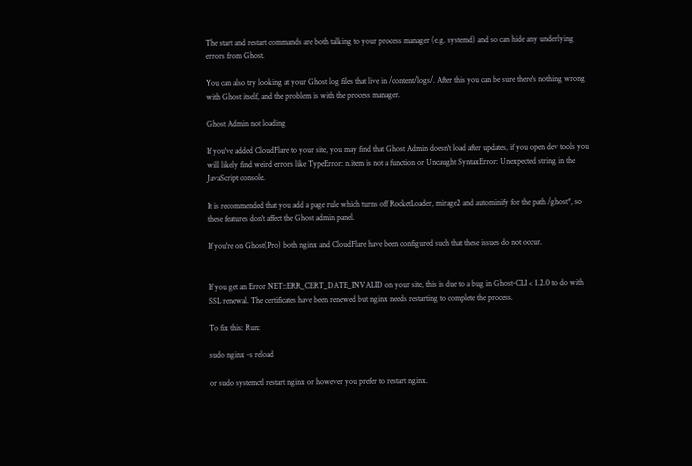The start and restart commands are both talking to your process manager (e.g. systemd) and so can hide any underlying errors from Ghost.

You can also try looking at your Ghost log files that live in /content/logs/. After this you can be sure there's nothing wrong with Ghost itself, and the problem is with the process manager.

Ghost Admin not loading

If you've added CloudFlare to your site, you may find that Ghost Admin doesn't load after updates, if you open dev tools you will likely find weird errors like TypeError: n.item is not a function or Uncaught SyntaxError: Unexpected string in the JavaScript console.

It is recommended that you add a page rule which turns off RocketLoader, mirage2 and autominify for the path /ghost*, so these features don't affect the Ghost admin panel.

If you're on Ghost(Pro) both nginx and CloudFlare have been configured such that these issues do not occur.


If you get an Error NET::ERR_CERT_DATE_INVALID on your site, this is due to a bug in Ghost-CLI < 1.2.0 to do with SSL renewal. The certificates have been renewed but nginx needs restarting to complete the process.

To fix this: Run:

sudo nginx -s reload

or sudo systemctl restart nginx or however you prefer to restart nginx.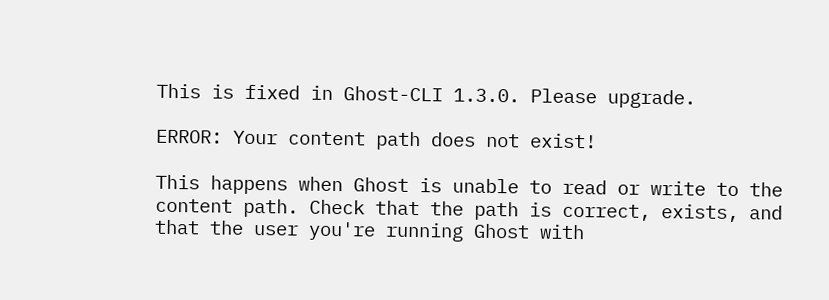This is fixed in Ghost-CLI 1.3.0. Please upgrade.

ERROR: Your content path does not exist!

This happens when Ghost is unable to read or write to the content path. Check that the path is correct, exists, and that the user you're running Ghost with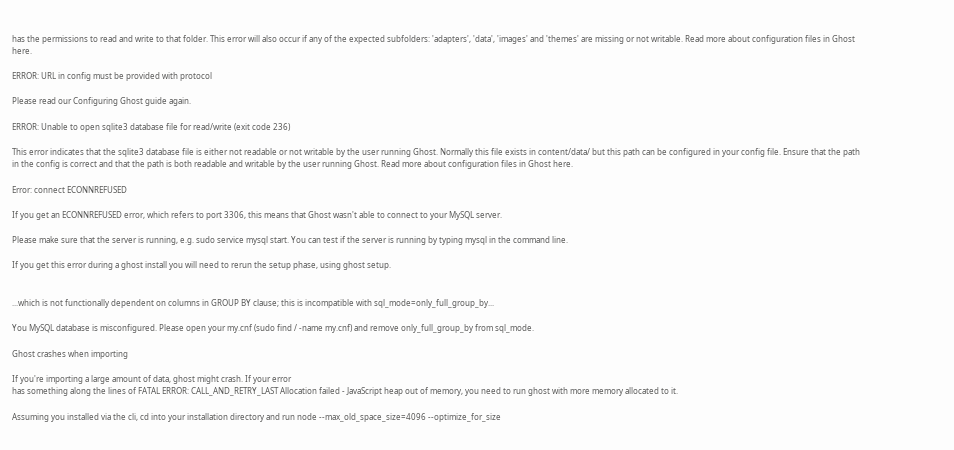has the permissions to read and write to that folder. This error will also occur if any of the expected subfolders: 'adapters', 'data', 'images' and 'themes' are missing or not writable. Read more about configuration files in Ghost here.

ERROR: URL in config must be provided with protocol

Please read our Configuring Ghost guide again.

ERROR: Unable to open sqlite3 database file for read/write (exit code 236)

This error indicates that the sqlite3 database file is either not readable or not writable by the user running Ghost. Normally this file exists in content/data/ but this path can be configured in your config file. Ensure that the path in the config is correct and that the path is both readable and writable by the user running Ghost. Read more about configuration files in Ghost here.

Error: connect ECONNREFUSED

If you get an ECONNREFUSED error, which refers to port 3306, this means that Ghost wasn't able to connect to your MySQL server.

Please make sure that the server is running, e.g. sudo service mysql start. You can test if the server is running by typing mysql in the command line.

If you get this error during a ghost install you will need to rerun the setup phase, using ghost setup.


...which is not functionally dependent on columns in GROUP BY clause; this is incompatible with sql_mode=only_full_group_by...

You MySQL database is misconfigured. Please open your my.cnf (sudo find / -name my.cnf) and remove only_full_group_by from sql_mode.

Ghost crashes when importing

If you're importing a large amount of data, ghost might crash. If your error
has something along the lines of FATAL ERROR: CALL_AND_RETRY_LAST Allocation failed - JavaScript heap out of memory, you need to run ghost with more memory allocated to it.

Assuming you installed via the cli, cd into your installation directory and run node --max_old_space_size=4096 --optimize_for_size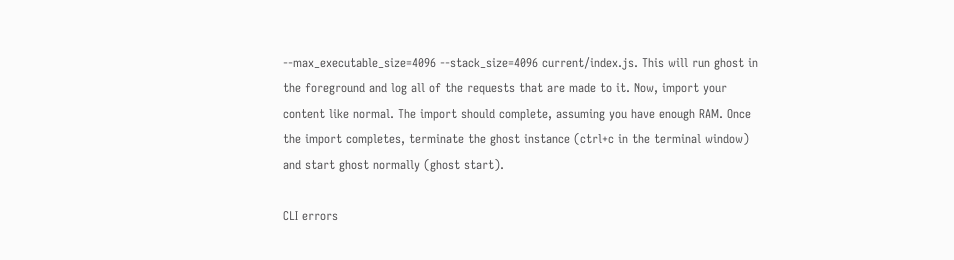--max_executable_size=4096 --stack_size=4096 current/index.js. This will run ghost in the foreground and log all of the requests that are made to it. Now, import your content like normal. The import should complete, assuming you have enough RAM. Once the import completes, terminate the ghost instance (ctrl+c in the terminal window) and start ghost normally (ghost start).

CLI errors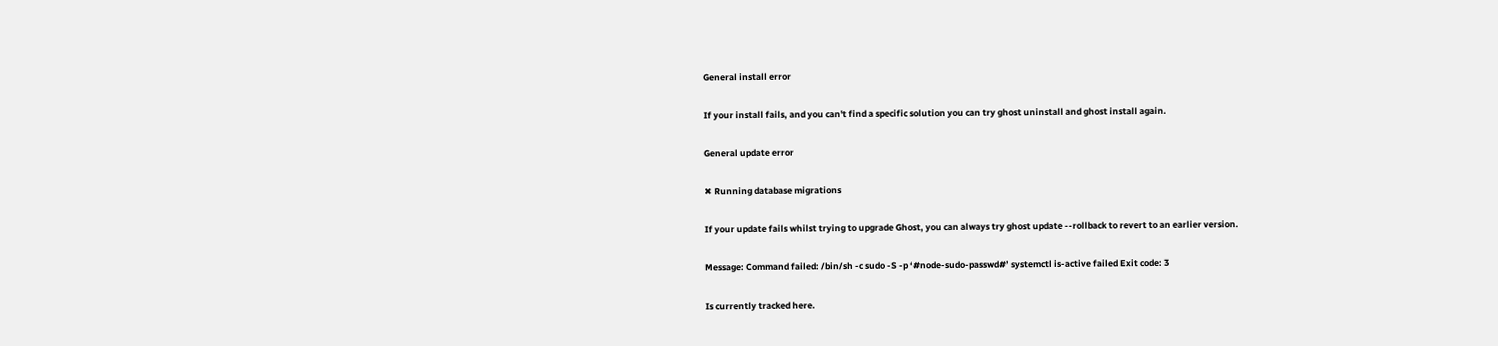General install error

If your install fails, and you can't find a specific solution you can try ghost uninstall and ghost install again.

General update error

✖ Running database migrations

If your update fails whilst trying to upgrade Ghost, you can always try ghost update --rollback to revert to an earlier version.

Message: Command failed: /bin/sh -c sudo -S -p ‘#node-sudo-passwd#’ systemctl is-active failed Exit code: 3

Is currently tracked here.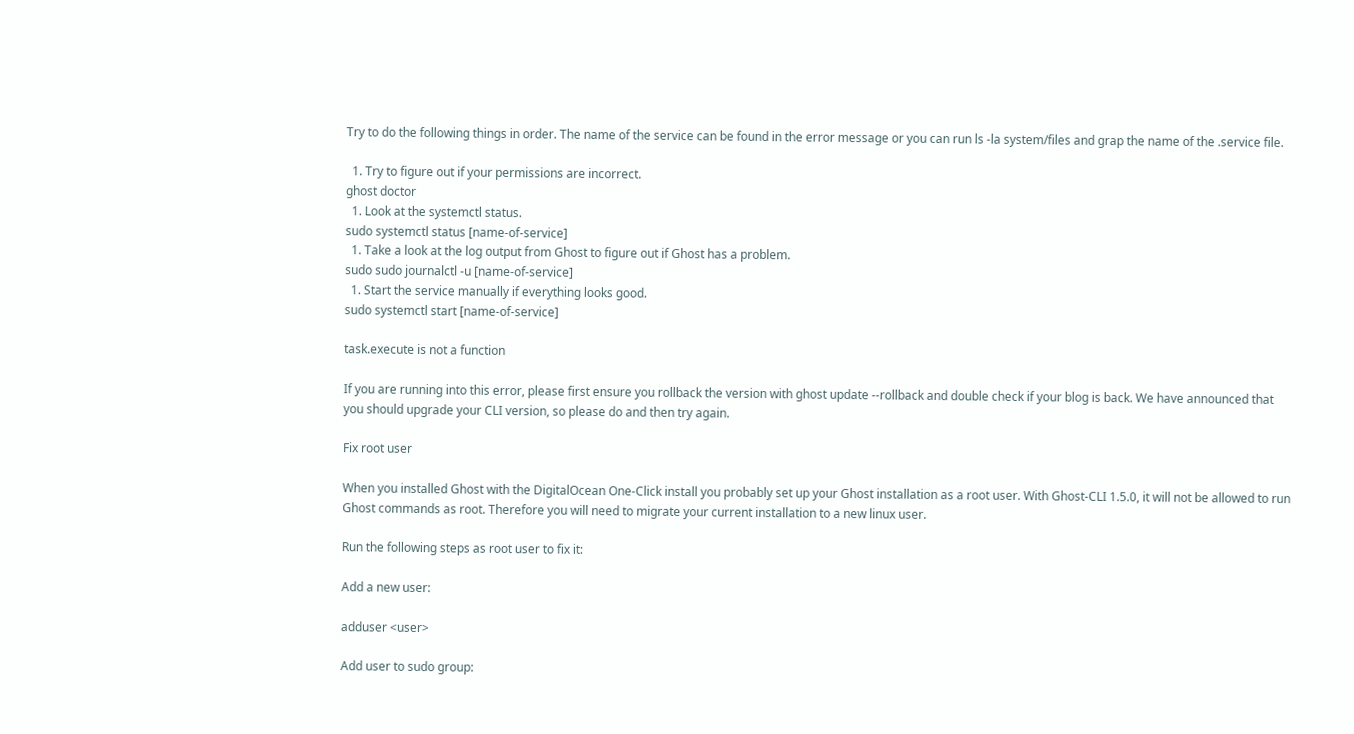Try to do the following things in order. The name of the service can be found in the error message or you can run ls -la system/files and grap the name of the .service file.

  1. Try to figure out if your permissions are incorrect.
ghost doctor
  1. Look at the systemctl status.
sudo systemctl status [name-of-service]
  1. Take a look at the log output from Ghost to figure out if Ghost has a problem.
sudo sudo journalctl -u [name-of-service]
  1. Start the service manually if everything looks good.
sudo systemctl start [name-of-service]

task.execute is not a function

If you are running into this error, please first ensure you rollback the version with ghost update --rollback and double check if your blog is back. We have announced that you should upgrade your CLI version, so please do and then try again.

Fix root user

When you installed Ghost with the DigitalOcean One-Click install you probably set up your Ghost installation as a root user. With Ghost-CLI 1.5.0, it will not be allowed to run Ghost commands as root. Therefore you will need to migrate your current installation to a new linux user.

Run the following steps as root user to fix it:

Add a new user:

adduser <user>

Add user to sudo group: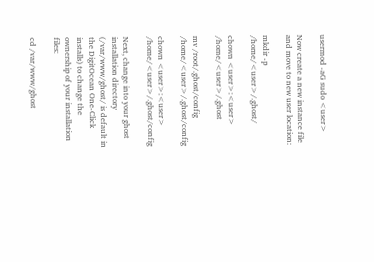usermod -aG sudo <user>

Now create a new instance file and move to new user location:

mkdir -p /home/<user>/.ghost/

chown <user>:<user> /home/<user>/.ghost

mv /root/.ghost/config /home/<user>/.ghost/config

chown <user>:<user> /home/<user>/.ghost/config

Next, change into your ghost installation directory (/var/www/ghost/ is default in the DigitOcean One-Click installs) to change the ownership of your installation files:

cd /var/www/ghost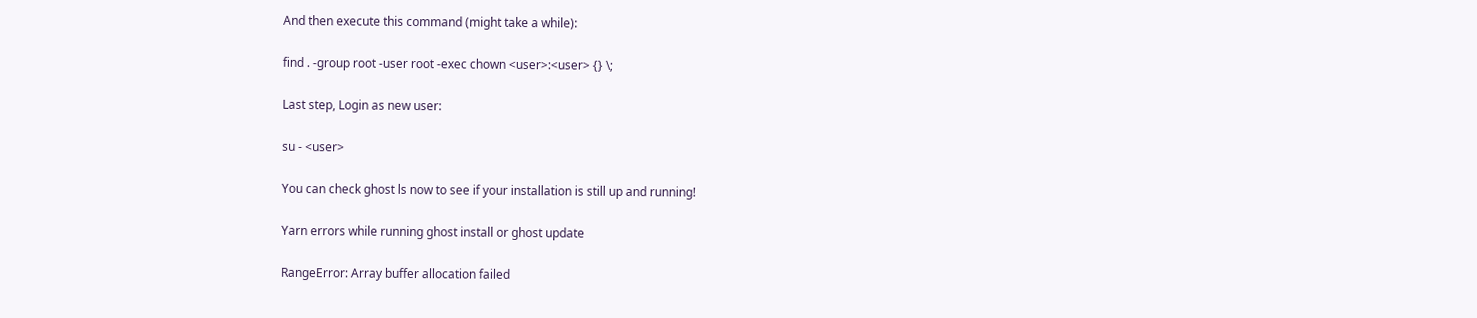And then execute this command (might take a while):

find . -group root -user root -exec chown <user>:<user> {} \;

Last step, Login as new user:

su - <user>

You can check ghost ls now to see if your installation is still up and running!

Yarn errors while running ghost install or ghost update

RangeError: Array buffer allocation failed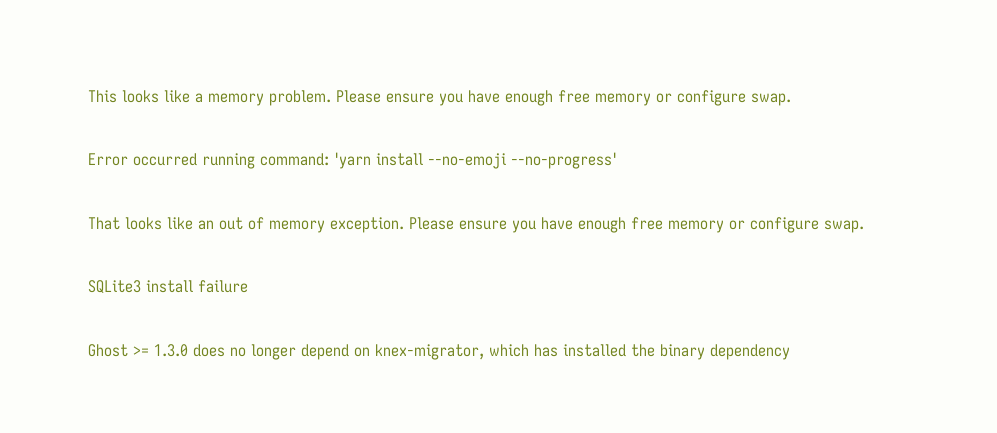This looks like a memory problem. Please ensure you have enough free memory or configure swap.

Error occurred running command: 'yarn install --no-emoji --no-progress'

That looks like an out of memory exception. Please ensure you have enough free memory or configure swap.

SQLite3 install failure

Ghost >= 1.3.0 does no longer depend on knex-migrator, which has installed the binary dependency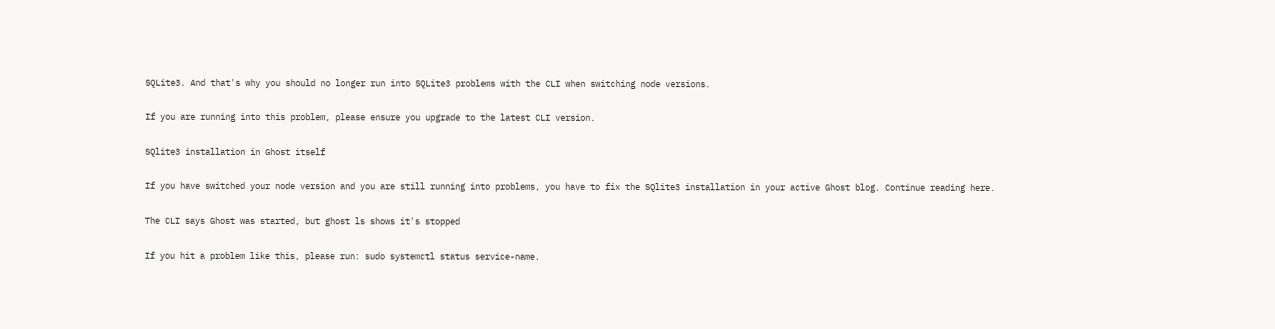SQLite3. And that's why you should no longer run into SQLite3 problems with the CLI when switching node versions.

If you are running into this problem, please ensure you upgrade to the latest CLI version.

SQlite3 installation in Ghost itself

If you have switched your node version and you are still running into problems, you have to fix the SQlite3 installation in your active Ghost blog. Continue reading here.

The CLI says Ghost was started, but ghost ls shows it's stopped

If you hit a problem like this, please run: sudo systemctl status service-name.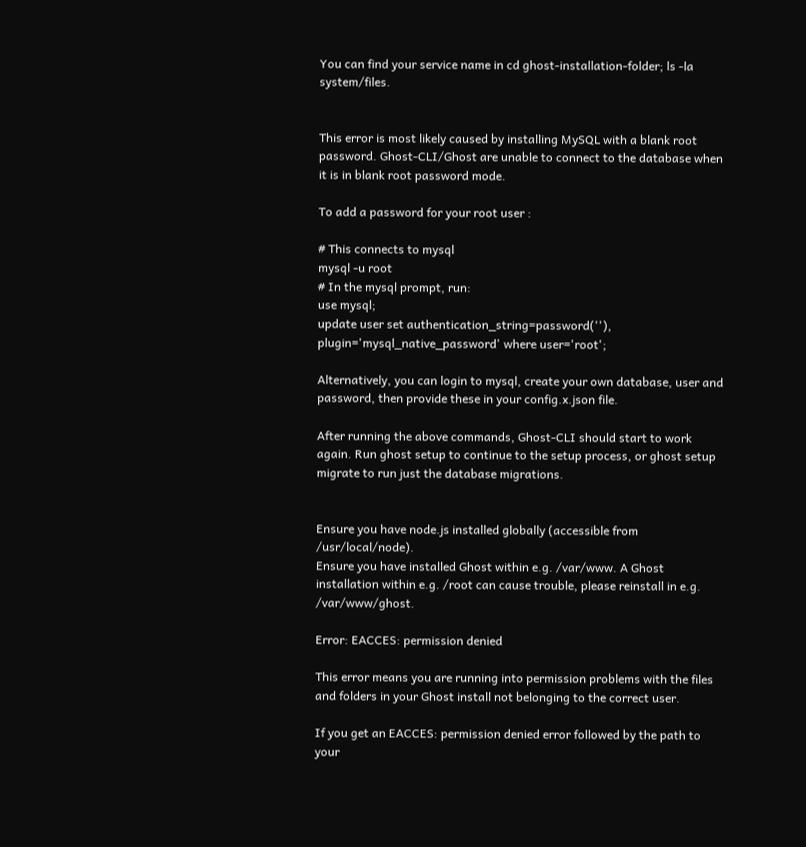You can find your service name in cd ghost-installation-folder; ls -la system/files.


This error is most likely caused by installing MySQL with a blank root password. Ghost-CLI/Ghost are unable to connect to the database when it is in blank root password mode.

To add a password for your root user :

# This connects to mysql
mysql -u root
# In the mysql prompt, run:
use mysql;
update user set authentication_string=password(''), plugin='mysql_native_password' where user='root';

Alternatively, you can login to mysql, create your own database, user and password, then provide these in your config.x.json file.

After running the above commands, Ghost-CLI should start to work again. Run ghost setup to continue to the setup process, or ghost setup migrate to run just the database migrations.


Ensure you have node.js installed globally (accessible from /usr/local/node).
Ensure you have installed Ghost within e.g. /var/www. A Ghost installation within e.g. /root can cause trouble, please reinstall in e.g. /var/www/ghost.

Error: EACCES: permission denied

This error means you are running into permission problems with the files and folders in your Ghost install not belonging to the correct user.

If you get an EACCES: permission denied error followed by the path to your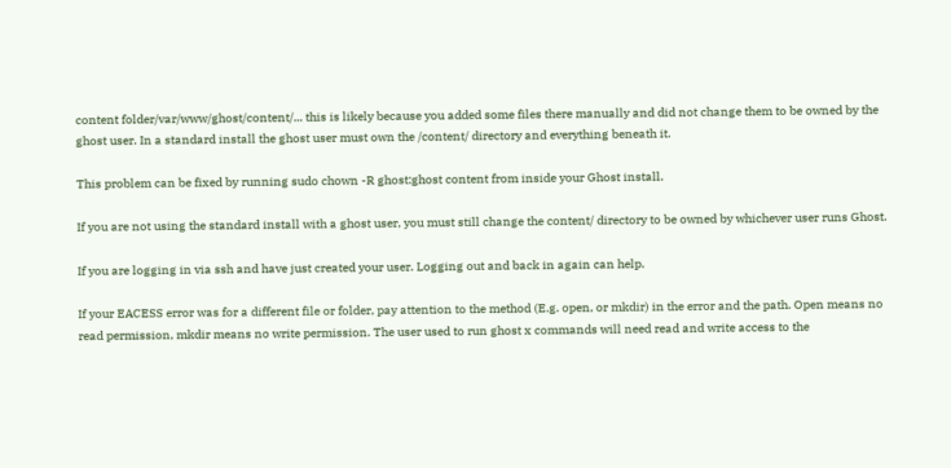content folder/var/www/ghost/content/... this is likely because you added some files there manually and did not change them to be owned by the ghost user. In a standard install the ghost user must own the /content/ directory and everything beneath it.

This problem can be fixed by running sudo chown -R ghost:ghost content from inside your Ghost install.

If you are not using the standard install with a ghost user, you must still change the content/ directory to be owned by whichever user runs Ghost.

If you are logging in via ssh and have just created your user. Logging out and back in again can help.

If your EACESS error was for a different file or folder, pay attention to the method (E.g. open, or mkdir) in the error and the path. Open means no read permission, mkdir means no write permission. The user used to run ghost x commands will need read and write access to the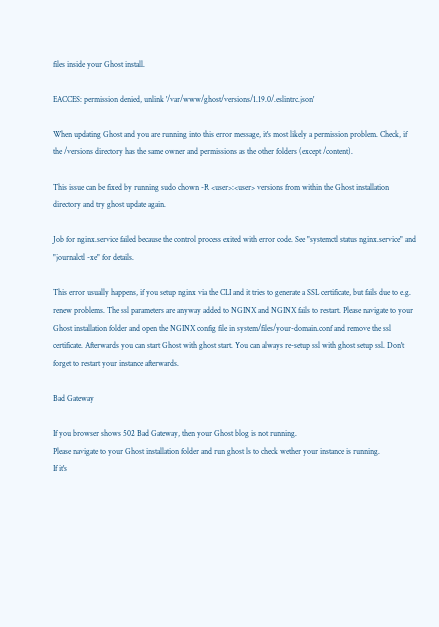files inside your Ghost install.

EACCES: permission denied, unlink '/var/www/ghost/versions/1.19.0/.eslintrc.json'

When updating Ghost and you are running into this error message, it's most likely a permission problem. Check, if the /versions directory has the same owner and permissions as the other folders (except /content).

This issue can be fixed by running sudo chown -R <user>:<user> versions from within the Ghost installation directory and try ghost update again.

Job for nginx.service failed because the control process exited with error code. See "systemctl status nginx.service" and "journalctl -xe" for details.

This error usually happens, if you setup nginx via the CLI and it tries to generate a SSL certificate, but fails due to e.g. renew problems. The ssl parameters are anyway added to NGINX and NGINX fails to restart. Please navigate to your Ghost installation folder and open the NGINX config file in system/files/your-domain.conf and remove the ssl certificate. Afterwards you can start Ghost with ghost start. You can always re-setup ssl with ghost setup ssl. Don't forget to restart your instance afterwards.

Bad Gateway

If you browser shows 502 Bad Gateway, then your Ghost blog is not running.
Please navigate to your Ghost installation folder and run ghost ls to check wether your instance is running.
If it's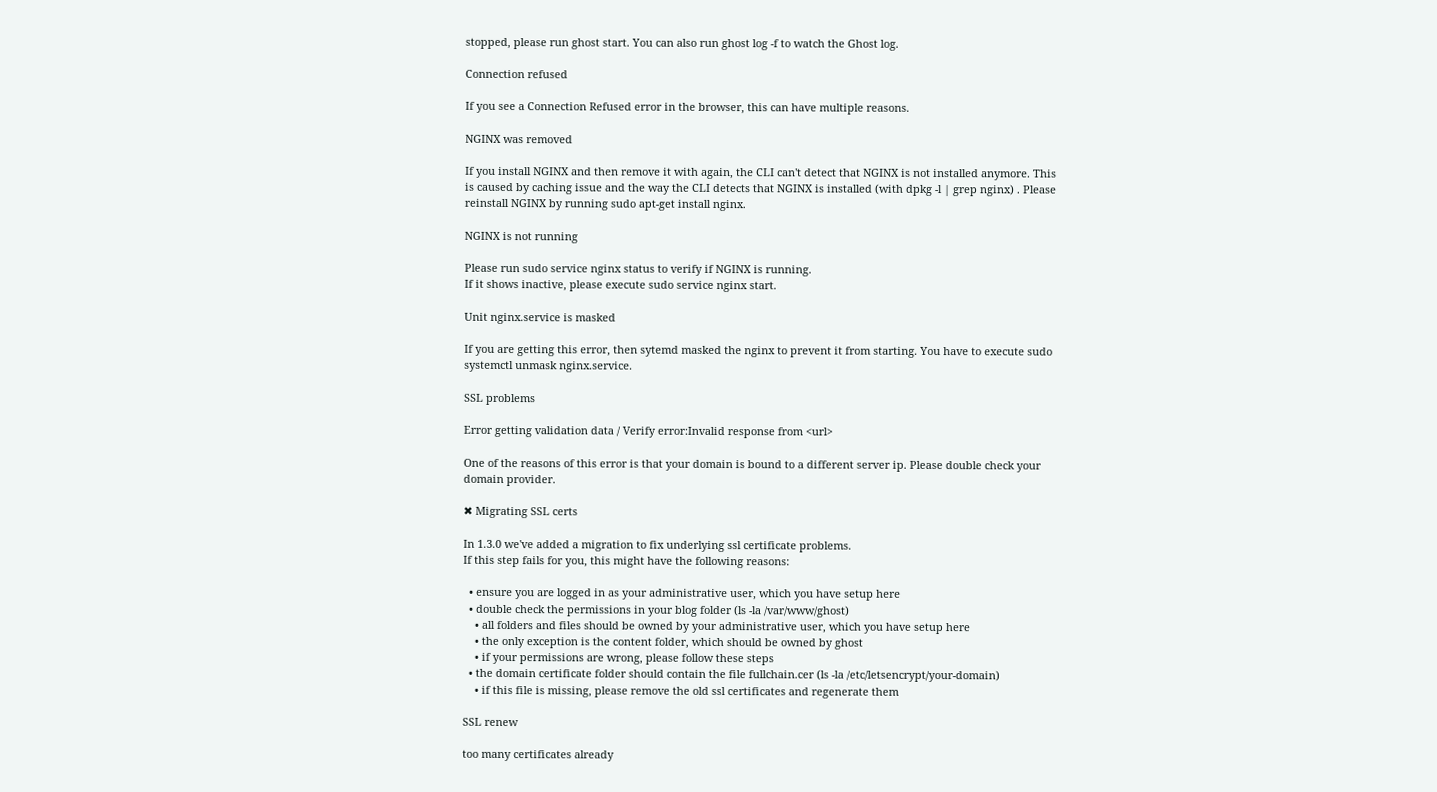stopped, please run ghost start. You can also run ghost log -f to watch the Ghost log.

Connection refused

If you see a Connection Refused error in the browser, this can have multiple reasons.

NGINX was removed

If you install NGINX and then remove it with again, the CLI can't detect that NGINX is not installed anymore. This is caused by caching issue and the way the CLI detects that NGINX is installed (with dpkg -l | grep nginx) . Please reinstall NGINX by running sudo apt-get install nginx.

NGINX is not running

Please run sudo service nginx status to verify if NGINX is running.
If it shows inactive, please execute sudo service nginx start.

Unit nginx.service is masked

If you are getting this error, then sytemd masked the nginx to prevent it from starting. You have to execute sudo systemctl unmask nginx.service.

SSL problems

Error getting validation data / Verify error:Invalid response from <url>

One of the reasons of this error is that your domain is bound to a different server ip. Please double check your domain provider.

✖ Migrating SSL certs

In 1.3.0 we've added a migration to fix underlying ssl certificate problems.
If this step fails for you, this might have the following reasons:

  • ensure you are logged in as your administrative user, which you have setup here
  • double check the permissions in your blog folder (ls -la /var/www/ghost)
    • all folders and files should be owned by your administrative user, which you have setup here
    • the only exception is the content folder, which should be owned by ghost
    • if your permissions are wrong, please follow these steps
  • the domain certificate folder should contain the file fullchain.cer (ls -la /etc/letsencrypt/your-domain)
    • if this file is missing, please remove the old ssl certificates and regenerate them

SSL renew

too many certificates already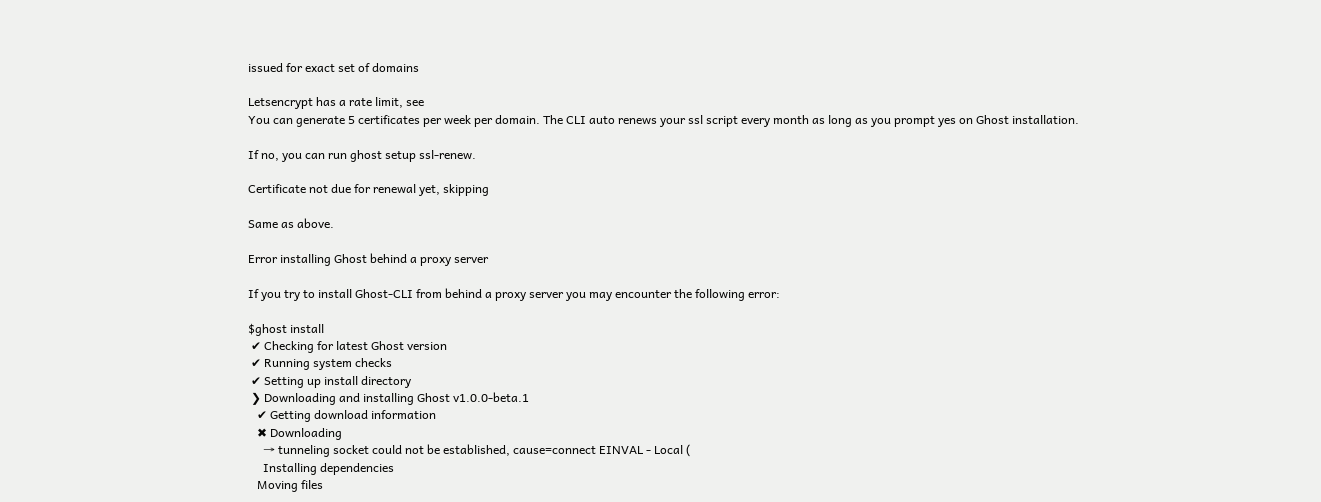issued for exact set of domains

Letsencrypt has a rate limit, see
You can generate 5 certificates per week per domain. The CLI auto renews your ssl script every month as long as you prompt yes on Ghost installation.

If no, you can run ghost setup ssl-renew.

Certificate not due for renewal yet, skipping

Same as above.

Error installing Ghost behind a proxy server

If you try to install Ghost-CLI from behind a proxy server you may encounter the following error:

$ghost install
 ✔ Checking for latest Ghost version
 ✔ Running system checks
 ✔ Setting up install directory
 ❯ Downloading and installing Ghost v1.0.0-beta.1
   ✔ Getting download information
   ✖ Downloading
     → tunneling socket could not be established, cause=connect EINVAL - Local (
     Installing dependencies
   Moving files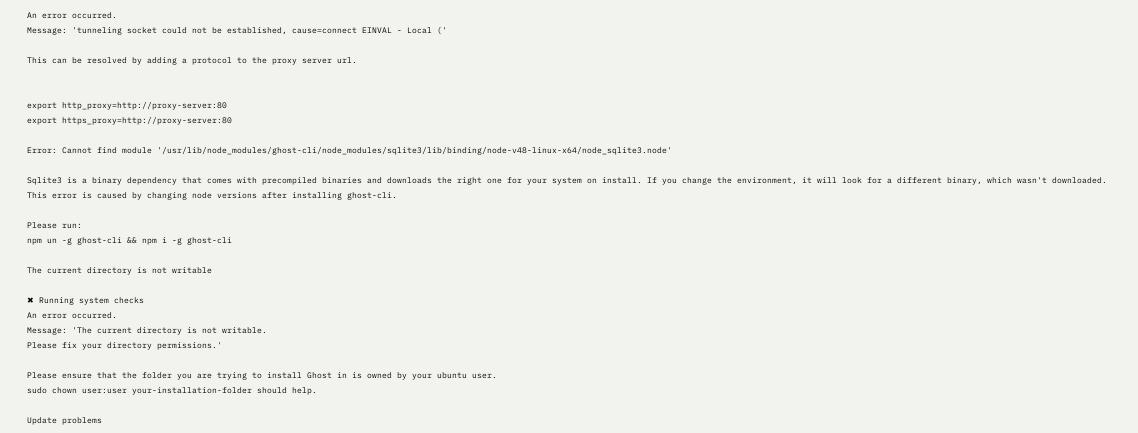An error occurred.
Message: 'tunneling socket could not be established, cause=connect EINVAL - Local ('

This can be resolved by adding a protocol to the proxy server url.


export http_proxy=http://proxy-server:80
export https_proxy=http://proxy-server:80

Error: Cannot find module '/usr/lib/node_modules/ghost-cli/node_modules/sqlite3/lib/binding/node-v48-linux-x64/node_sqlite3.node'

Sqlite3 is a binary dependency that comes with precompiled binaries and downloads the right one for your system on install. If you change the environment, it will look for a different binary, which wasn't downloaded. This error is caused by changing node versions after installing ghost-cli.

Please run:
npm un -g ghost-cli && npm i -g ghost-cli

The current directory is not writable

✖ Running system checks
An error occurred.
Message: 'The current directory is not writable.
Please fix your directory permissions.'

Please ensure that the folder you are trying to install Ghost in is owned by your ubuntu user.
sudo chown user:user your-installation-folder should help.

Update problems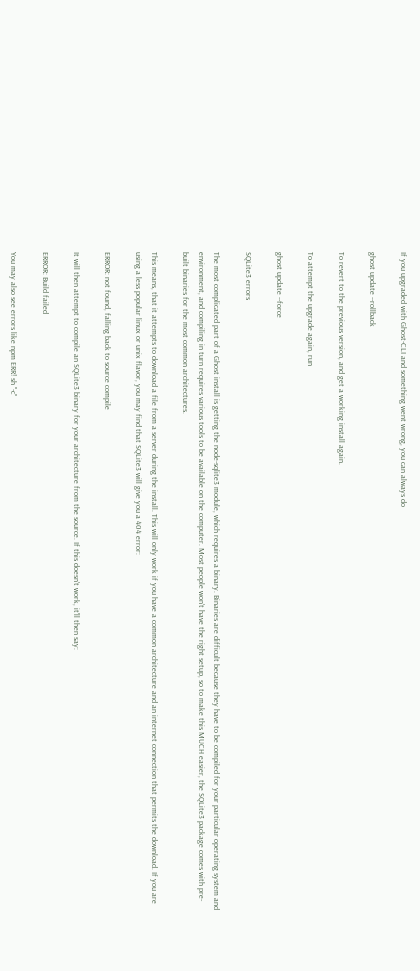If you upgraded with Ghost-CLI and something went wrong, you can always do

ghost update --rollback

To revert to the previous version, and get a working install again.

To attempt the upgrade again, run

ghost update --force

SQLite3 errors

The most complicated part of a Ghost install is getting the node-sqlite3 module, which requires a binary. Binaries are difficult because they have to be compiled for your particular operating system and environment, and compiling in turn requires various tools to be available on the computer. Most people won't have the right setup, so to make this MUCH easier, the SQLite3 package comes with pre-built binaries for the most common architectures.

This means, that it attempts to download a file from a server during the install. This will only work if you have a common architecture and an internet connection that permits the download. If you are using a less popular linux or unix flavor, you may find that SQLite3 will give you a 404 error:

ERROR: not found, falling back to source compile

It will then attempt to compile an SQLite3 binary for your architecture from the source. If this doesn't work, it'll then say:

ERROR: Build failed

You may also see errors like npm ERR! sh "-c"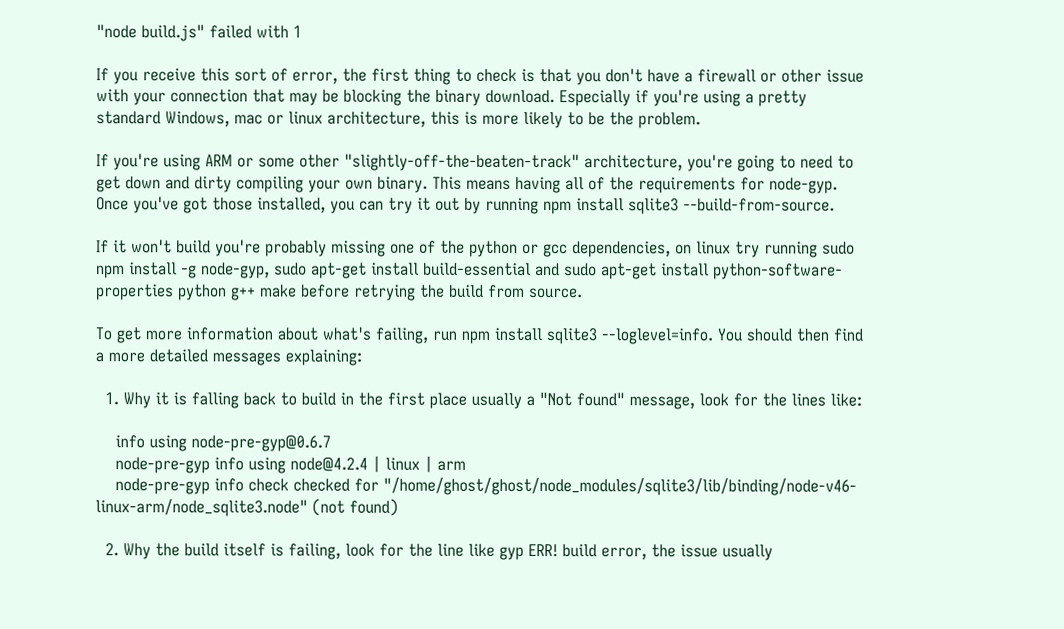"node build.js" failed with 1

If you receive this sort of error, the first thing to check is that you don't have a firewall or other issue with your connection that may be blocking the binary download. Especially if you're using a pretty standard Windows, mac or linux architecture, this is more likely to be the problem.

If you're using ARM or some other "slightly-off-the-beaten-track" architecture, you're going to need to get down and dirty compiling your own binary. This means having all of the requirements for node-gyp. Once you've got those installed, you can try it out by running npm install sqlite3 --build-from-source.

If it won't build you're probably missing one of the python or gcc dependencies, on linux try running sudo npm install -g node-gyp, sudo apt-get install build-essential and sudo apt-get install python-software-properties python g++ make before retrying the build from source.

To get more information about what's failing, run npm install sqlite3 --loglevel=info. You should then find a more detailed messages explaining:

  1. Why it is falling back to build in the first place usually a "Not found" message, look for the lines like:

    info using node-pre-gyp@0.6.7
    node-pre-gyp info using node@4.2.4 | linux | arm
    node-pre-gyp info check checked for "/home/ghost/ghost/node_modules/sqlite3/lib/binding/node-v46-linux-arm/node_sqlite3.node" (not found)

  2. Why the build itself is failing, look for the line like gyp ERR! build error, the issue usually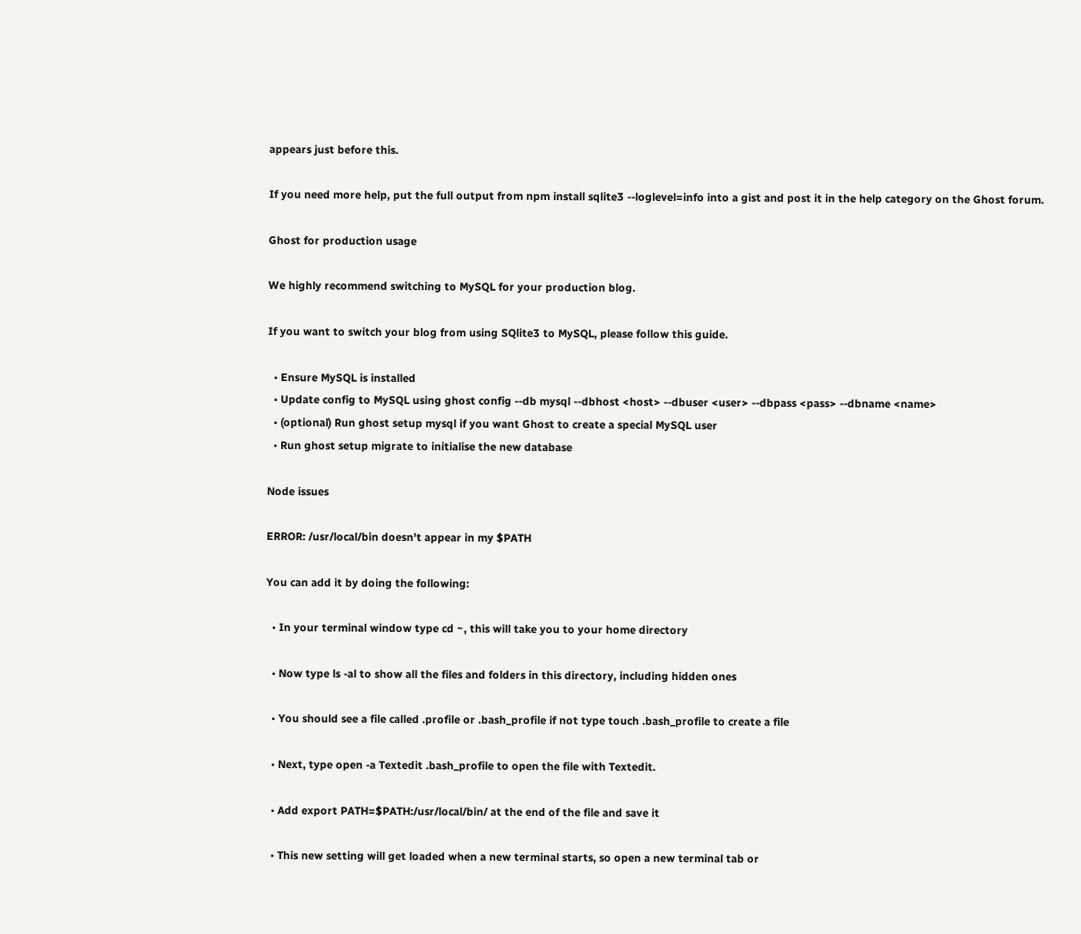appears just before this.

If you need more help, put the full output from npm install sqlite3 --loglevel=info into a gist and post it in the help category on the Ghost forum.

Ghost for production usage

We highly recommend switching to MySQL for your production blog.

If you want to switch your blog from using SQlite3 to MySQL, please follow this guide.

  • Ensure MySQL is installed
  • Update config to MySQL using ghost config --db mysql --dbhost <host> --dbuser <user> --dbpass <pass> --dbname <name>
  • (optional) Run ghost setup mysql if you want Ghost to create a special MySQL user
  • Run ghost setup migrate to initialise the new database

Node issues

ERROR: /usr/local/bin doesn't appear in my $PATH

You can add it by doing the following:

  • In your terminal window type cd ~, this will take you to your home directory

  • Now type ls -al to show all the files and folders in this directory, including hidden ones

  • You should see a file called .profile or .bash_profile if not type touch .bash_profile to create a file

  • Next, type open -a Textedit .bash_profile to open the file with Textedit.

  • Add export PATH=$PATH:/usr/local/bin/ at the end of the file and save it

  • This new setting will get loaded when a new terminal starts, so open a new terminal tab or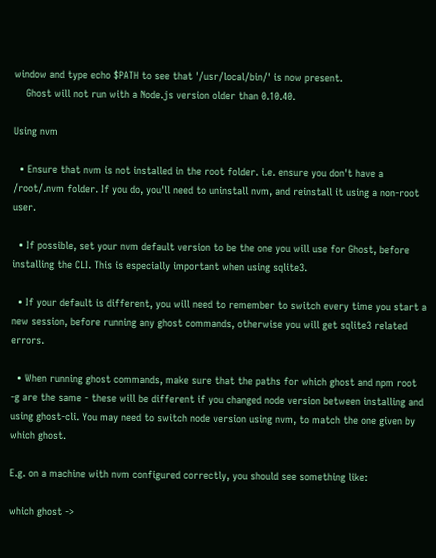window and type echo $PATH to see that '/usr/local/bin/' is now present.
    Ghost will not run with a Node.js version older than 0.10.40.

Using nvm

  • Ensure that nvm is not installed in the root folder. i.e. ensure you don't have a /root/.nvm folder. If you do, you'll need to uninstall nvm, and reinstall it using a non-root user.

  • If possible, set your nvm default version to be the one you will use for Ghost, before installing the CLI. This is especially important when using sqlite3.

  • If your default is different, you will need to remember to switch every time you start a new session, before running any ghost commands, otherwise you will get sqlite3 related errors.

  • When running ghost commands, make sure that the paths for which ghost and npm root -g are the same - these will be different if you changed node version between installing and using ghost-cli. You may need to switch node version using nvm, to match the one given by which ghost.

E.g. on a machine with nvm configured correctly, you should see something like:

which ghost ->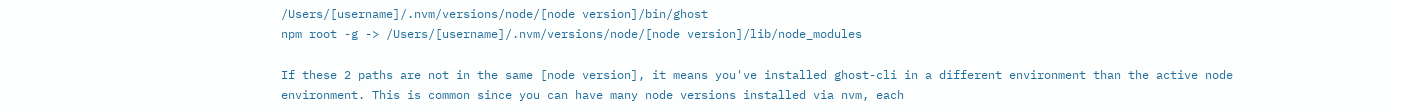/Users/[username]/.nvm/versions/node/[node version]/bin/ghost
npm root -g -> /Users/[username]/.nvm/versions/node/[node version]/lib/node_modules

If these 2 paths are not in the same [node version], it means you've installed ghost-cli in a different environment than the active node environment. This is common since you can have many node versions installed via nvm, each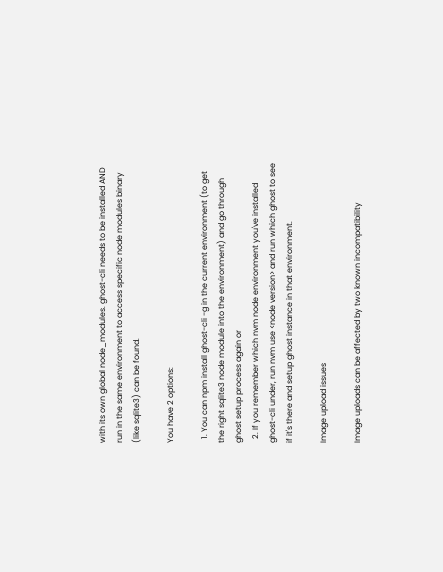with its own global node_modules. ghost-cli needs to be installed AND run in the same environment to access specific node modules binary (like sqlite3) can be found.

You have 2 options:

  1. You can npm install ghost-cli -g in the current environment (to get the right sqlite3 node module into the environment) and go through ghost setup process again or
  2. If you remember which nvm node environment you've installed ghost-cli under, run nvm use <node version> and run which ghost to see if it's there and setup ghost instance in that environment.

Image upload issues

Image uploads can be affected by two known incompatibility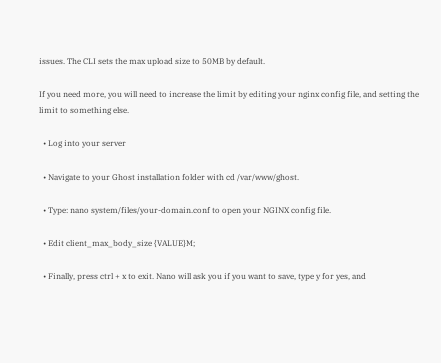issues. The CLI sets the max upload size to 50MB by default.

If you need more, you will need to increase the limit by editing your nginx config file, and setting the limit to something else.

  • Log into your server

  • Navigate to your Ghost installation folder with cd /var/www/ghost.

  • Type: nano system/files/your-domain.conf to open your NGINX config file.

  • Edit client_max_body_size {VALUE}M;

  • Finally, press ctrl + x to exit. Nano will ask you if you want to save, type y for yes, and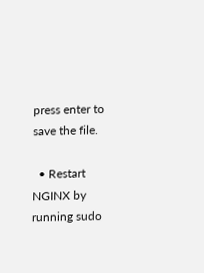press enter to save the file.

  • Restart NGINX by running sudo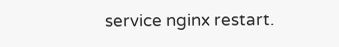service nginx restart.